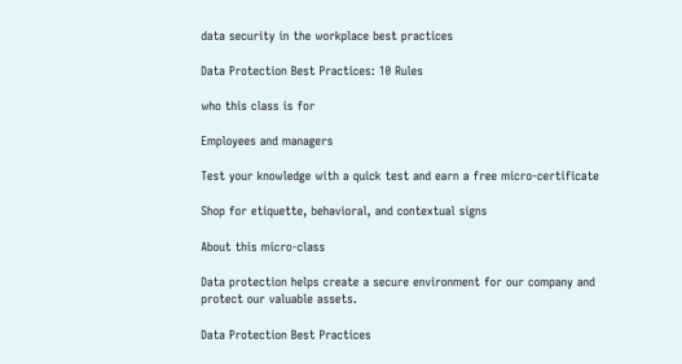data security in the workplace best practices

Data Protection Best Practices: 10 Rules

who this class is for

Employees and managers

Test your knowledge with a quick test and earn a free micro-certificate

Shop for etiquette, behavioral, and contextual signs

About this micro-class

Data protection helps create a secure environment for our company and protect our valuable assets.

Data Protection Best Practices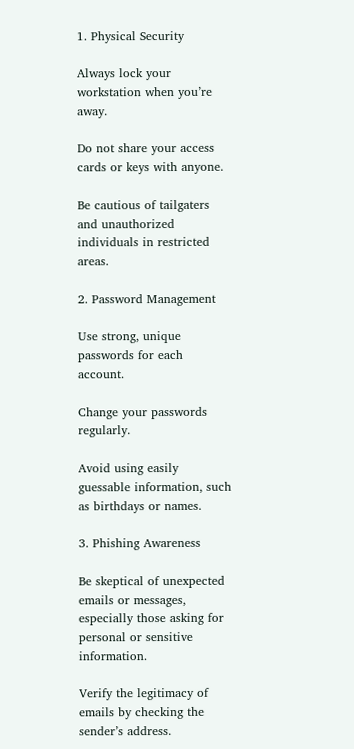1. Physical Security

Always lock your workstation when you’re away.

Do not share your access cards or keys with anyone.

Be cautious of tailgaters and unauthorized individuals in restricted areas.

2. Password Management

Use strong, unique passwords for each account.

Change your passwords regularly.

Avoid using easily guessable information, such as birthdays or names.

3. Phishing Awareness

Be skeptical of unexpected emails or messages, especially those asking for personal or sensitive information.

Verify the legitimacy of emails by checking the sender’s address.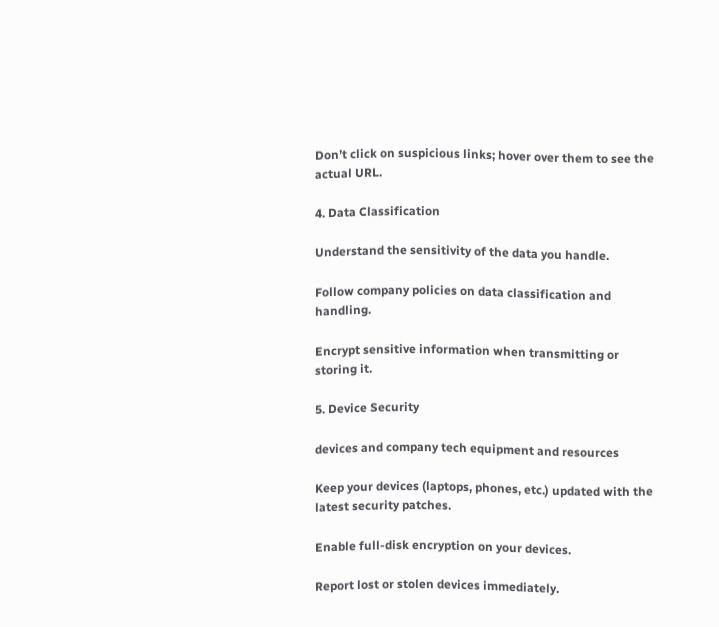Don’t click on suspicious links; hover over them to see the actual URL.

4. Data Classification

Understand the sensitivity of the data you handle.

Follow company policies on data classification and handling.

Encrypt sensitive information when transmitting or storing it.

5. Device Security

devices and company tech equipment and resources

Keep your devices (laptops, phones, etc.) updated with the latest security patches.

Enable full-disk encryption on your devices.

Report lost or stolen devices immediately.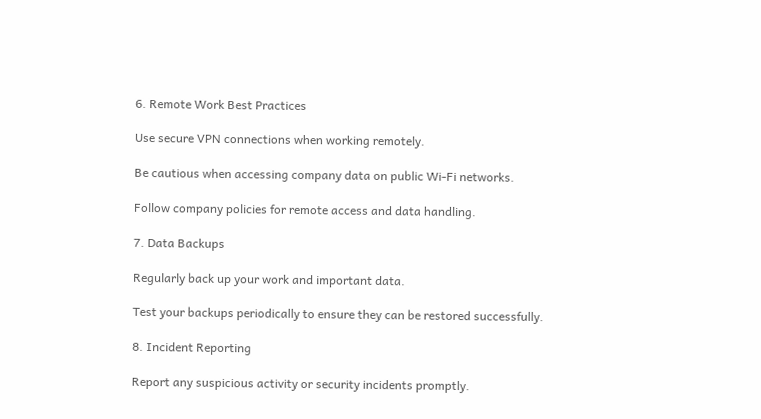6. Remote Work Best Practices

Use secure VPN connections when working remotely.

Be cautious when accessing company data on public Wi-Fi networks.

Follow company policies for remote access and data handling.

7. Data Backups

Regularly back up your work and important data.

Test your backups periodically to ensure they can be restored successfully.

8. Incident Reporting

Report any suspicious activity or security incidents promptly.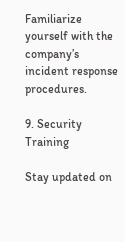Familiarize yourself with the company’s incident response procedures.

9. Security Training

Stay updated on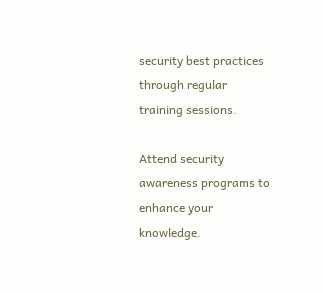security best practices through regular training sessions.

Attend security awareness programs to enhance your knowledge.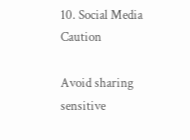10. Social Media Caution

Avoid sharing sensitive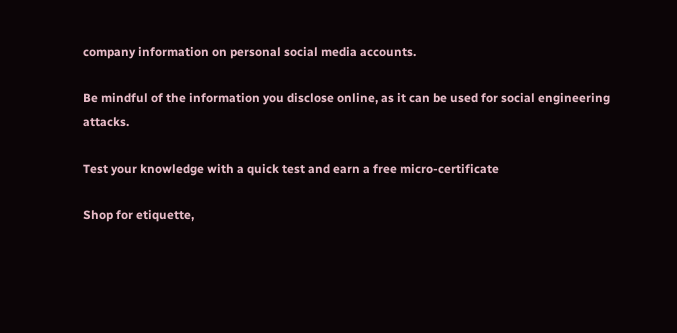company information on personal social media accounts.

Be mindful of the information you disclose online, as it can be used for social engineering attacks.

Test your knowledge with a quick test and earn a free micro-certificate

Shop for etiquette,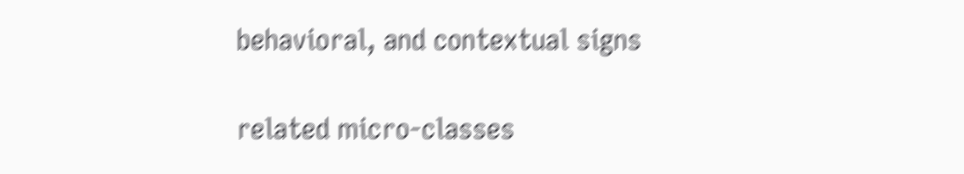behavioral, and contextual signs

related micro-classes